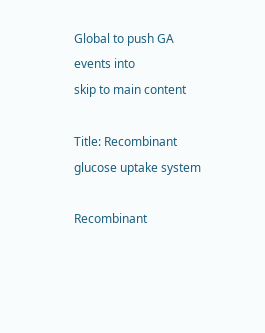Global to push GA events into
skip to main content

Title: Recombinant glucose uptake system

Recombinant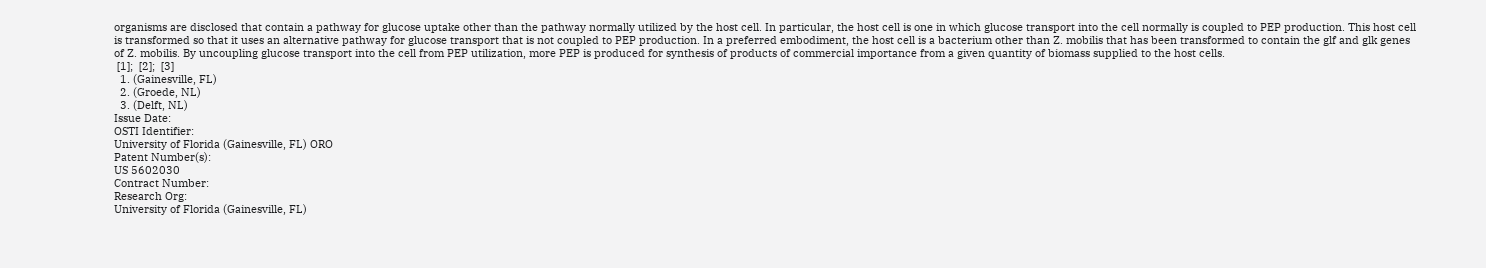organisms are disclosed that contain a pathway for glucose uptake other than the pathway normally utilized by the host cell. In particular, the host cell is one in which glucose transport into the cell normally is coupled to PEP production. This host cell is transformed so that it uses an alternative pathway for glucose transport that is not coupled to PEP production. In a preferred embodiment, the host cell is a bacterium other than Z. mobilis that has been transformed to contain the glf and glk genes of Z. mobilis. By uncoupling glucose transport into the cell from PEP utilization, more PEP is produced for synthesis of products of commercial importance from a given quantity of biomass supplied to the host cells.
 [1];  [2];  [3]
  1. (Gainesville, FL)
  2. (Groede, NL)
  3. (Delft, NL)
Issue Date:
OSTI Identifier:
University of Florida (Gainesville, FL) ORO
Patent Number(s):
US 5602030
Contract Number:
Research Org:
University of Florida (Gainesville, FL)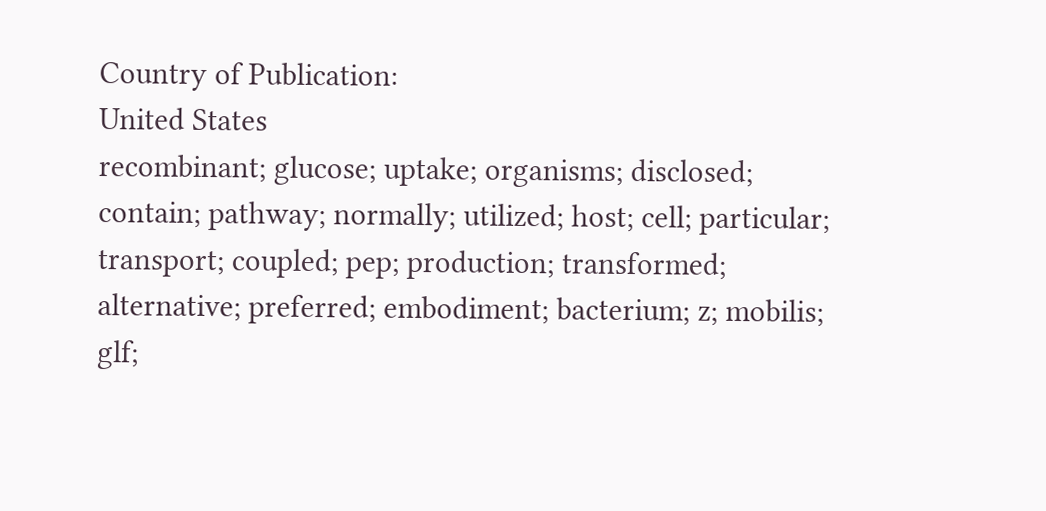Country of Publication:
United States
recombinant; glucose; uptake; organisms; disclosed; contain; pathway; normally; utilized; host; cell; particular; transport; coupled; pep; production; transformed; alternative; preferred; embodiment; bacterium; z; mobilis; glf;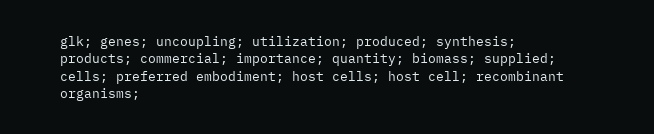glk; genes; uncoupling; utilization; produced; synthesis; products; commercial; importance; quantity; biomass; supplied; cells; preferred embodiment; host cells; host cell; recombinant organisms;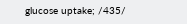glucose uptake; /435/